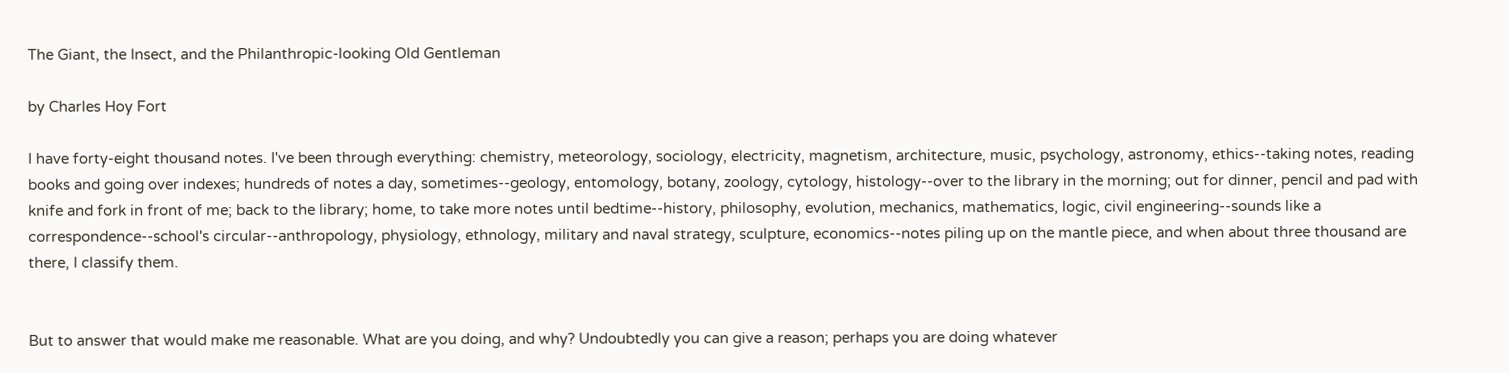The Giant, the Insect, and the Philanthropic-looking Old Gentleman

by Charles Hoy Fort

I have forty-eight thousand notes. I've been through everything: chemistry, meteorology, sociology, electricity, magnetism, architecture, music, psychology, astronomy, ethics--taking notes, reading books and going over indexes; hundreds of notes a day, sometimes--geology, entomology, botany, zoology, cytology, histology--over to the library in the morning; out for dinner, pencil and pad with knife and fork in front of me; back to the library; home, to take more notes until bedtime--history, philosophy, evolution, mechanics, mathematics, logic, civil engineering--sounds like a correspondence--school's circular--anthropology, physiology, ethnology, military and naval strategy, sculpture, economics--notes piling up on the mantle piece, and when about three thousand are there, I classify them.


But to answer that would make me reasonable. What are you doing, and why? Undoubtedly you can give a reason; perhaps you are doing whatever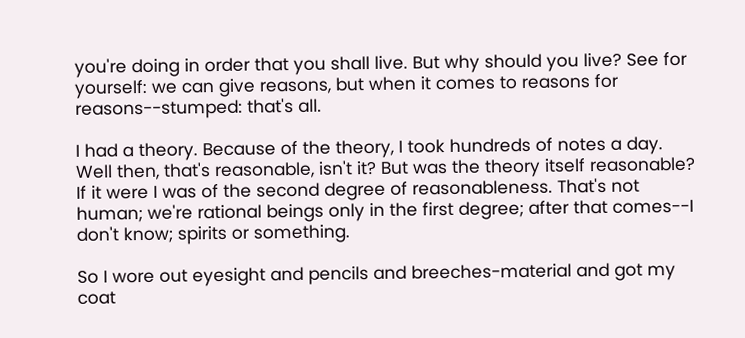you're doing in order that you shall live. But why should you live? See for yourself: we can give reasons, but when it comes to reasons for reasons--stumped: that's all.

I had a theory. Because of the theory, I took hundreds of notes a day. Well then, that's reasonable, isn't it? But was the theory itself reasonable? If it were I was of the second degree of reasonableness. That's not human; we're rational beings only in the first degree; after that comes--I don't know; spirits or something.

So I wore out eyesight and pencils and breeches-material and got my coat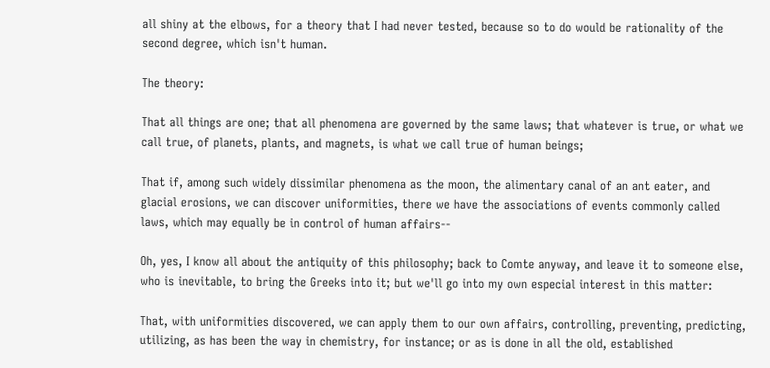all shiny at the elbows, for a theory that I had never tested, because so to do would be rationality of the second degree, which isn't human.

The theory:

That all things are one; that all phenomena are governed by the same laws; that whatever is true, or what we call true, of planets, plants, and magnets, is what we call true of human beings;

That if, among such widely dissimilar phenomena as the moon, the alimentary canal of an ant eater, and glacial erosions, we can discover uniformities, there we have the associations of events commonly called laws, which may equally be in control of human affairs--

Oh, yes, I know all about the antiquity of this philosophy; back to Comte anyway, and leave it to someone else, who is inevitable, to bring the Greeks into it; but we'll go into my own especial interest in this matter:

That, with uniformities discovered, we can apply them to our own affairs, controlling, preventing, predicting, utilizing, as has been the way in chemistry, for instance; or as is done in all the old, established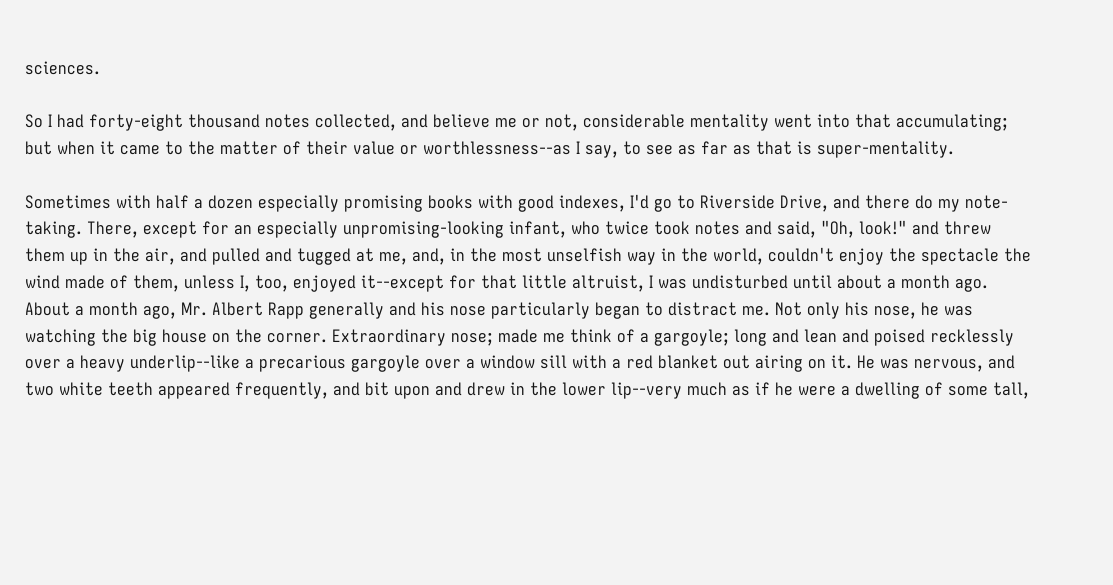sciences.

So I had forty-eight thousand notes collected, and believe me or not, considerable mentality went into that accumulating; but when it came to the matter of their value or worthlessness--as I say, to see as far as that is super-mentality.

Sometimes with half a dozen especially promising books with good indexes, I'd go to Riverside Drive, and there do my note-taking. There, except for an especially unpromising-looking infant, who twice took notes and said, "Oh, look!" and threw them up in the air, and pulled and tugged at me, and, in the most unselfish way in the world, couldn't enjoy the spectacle the wind made of them, unless I, too, enjoyed it--except for that little altruist, I was undisturbed until about a month ago. About a month ago, Mr. Albert Rapp generally and his nose particularly began to distract me. Not only his nose, he was watching the big house on the corner. Extraordinary nose; made me think of a gargoyle; long and lean and poised recklessly over a heavy underlip--like a precarious gargoyle over a window sill with a red blanket out airing on it. He was nervous, and two white teeth appeared frequently, and bit upon and drew in the lower lip--very much as if he were a dwelling of some tall,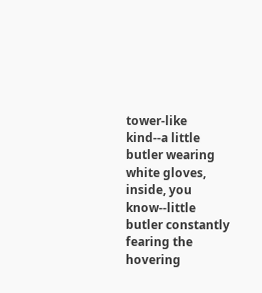tower-like kind--a little butler wearing white gloves, inside, you know--little butler constantly fearing the hovering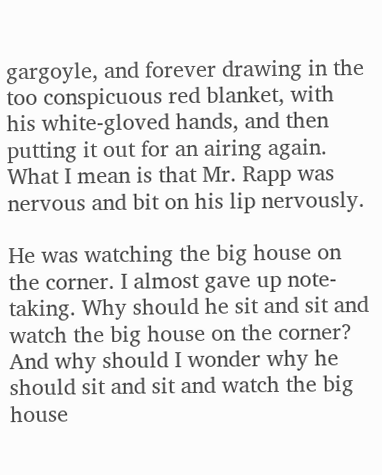gargoyle, and forever drawing in the too conspicuous red blanket, with his white-gloved hands, and then putting it out for an airing again. What I mean is that Mr. Rapp was nervous and bit on his lip nervously.

He was watching the big house on the corner. I almost gave up note-taking. Why should he sit and sit and watch the big house on the corner? And why should I wonder why he should sit and sit and watch the big house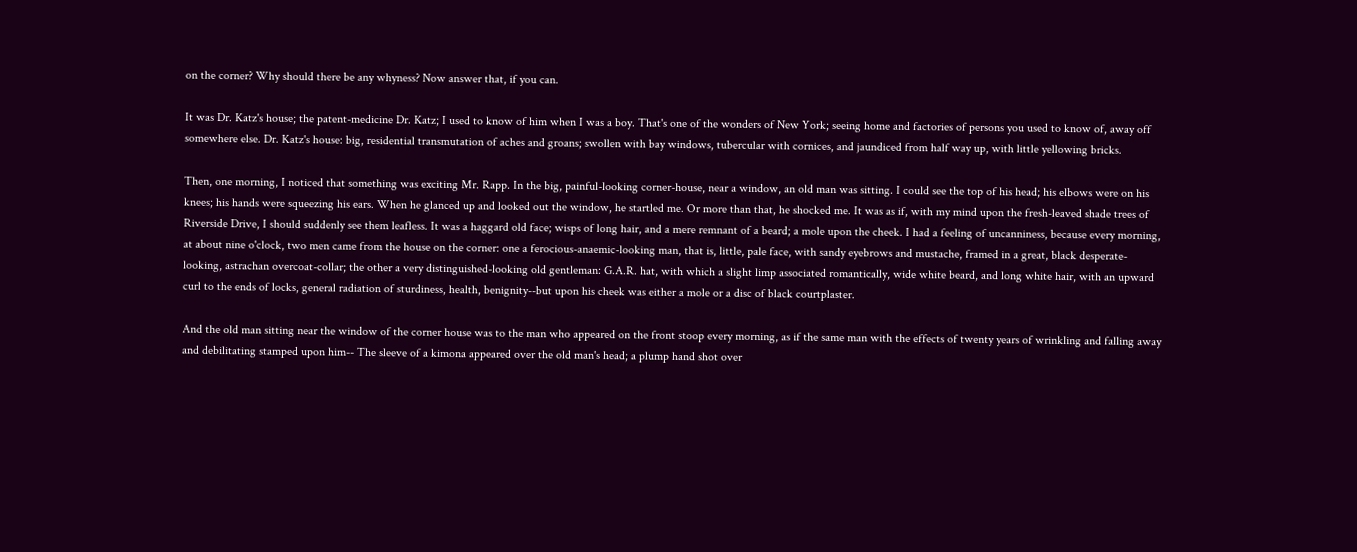on the corner? Why should there be any whyness? Now answer that, if you can.

It was Dr. Katz's house; the patent-medicine Dr. Katz; I used to know of him when I was a boy. That's one of the wonders of New York; seeing home and factories of persons you used to know of, away off somewhere else. Dr. Katz's house: big, residential transmutation of aches and groans; swollen with bay windows, tubercular with cornices, and jaundiced from half way up, with little yellowing bricks.

Then, one morning, I noticed that something was exciting Mr. Rapp. In the big, painful-looking corner-house, near a window, an old man was sitting. I could see the top of his head; his elbows were on his knees; his hands were squeezing his ears. When he glanced up and looked out the window, he startled me. Or more than that, he shocked me. It was as if, with my mind upon the fresh-leaved shade trees of Riverside Drive, I should suddenly see them leafless. It was a haggard old face; wisps of long hair, and a mere remnant of a beard; a mole upon the cheek. I had a feeling of uncanniness, because every morning, at about nine o'clock, two men came from the house on the corner: one a ferocious-anaemic-looking man, that is, little, pale face, with sandy eyebrows and mustache, framed in a great, black desperate-looking, astrachan overcoat-collar; the other a very distinguished-looking old gentleman: G.A.R. hat, with which a slight limp associated romantically, wide white beard, and long white hair, with an upward curl to the ends of locks, general radiation of sturdiness, health, benignity--but upon his cheek was either a mole or a disc of black courtplaster.

And the old man sitting near the window of the corner house was to the man who appeared on the front stoop every morning, as if the same man with the effects of twenty years of wrinkling and falling away and debilitating stamped upon him-- The sleeve of a kimona appeared over the old man's head; a plump hand shot over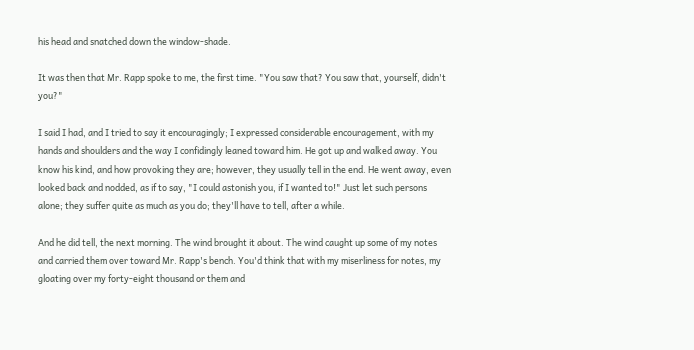his head and snatched down the window-shade.

It was then that Mr. Rapp spoke to me, the first time. "You saw that? You saw that, yourself, didn't you?"

I said I had, and I tried to say it encouragingly; I expressed considerable encouragement, with my hands and shoulders and the way I confidingly leaned toward him. He got up and walked away. You know his kind, and how provoking they are; however, they usually tell in the end. He went away, even looked back and nodded, as if to say, "I could astonish you, if I wanted to!" Just let such persons alone; they suffer quite as much as you do; they'll have to tell, after a while.

And he did tell, the next morning. The wind brought it about. The wind caught up some of my notes and carried them over toward Mr. Rapp's bench. You'd think that with my miserliness for notes, my gloating over my forty-eight thousand or them and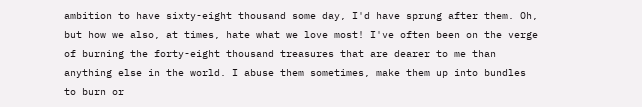ambition to have sixty-eight thousand some day, I'd have sprung after them. Oh, but how we also, at times, hate what we love most! I've often been on the verge of burning the forty-eight thousand treasures that are dearer to me than anything else in the world. I abuse them sometimes, make them up into bundles to burn or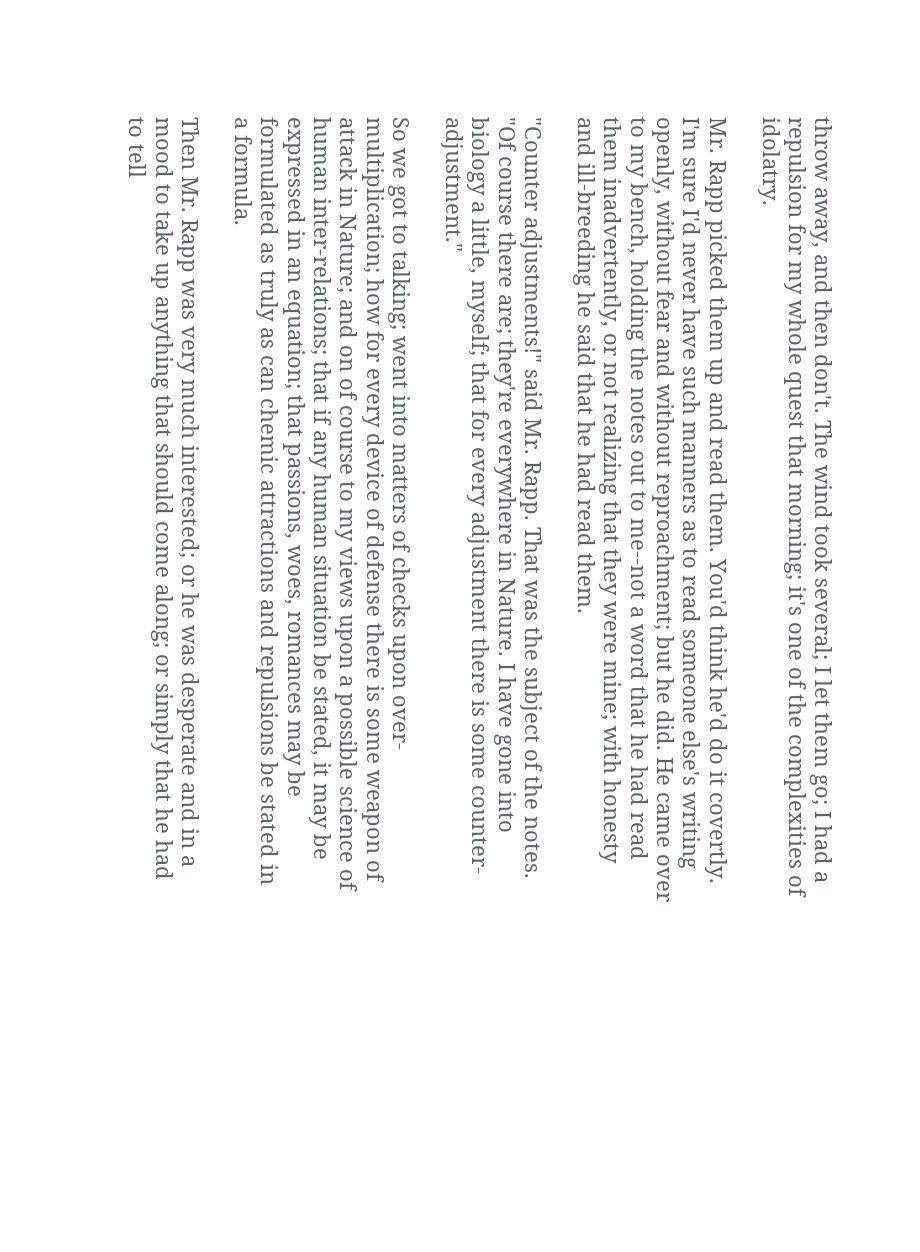throw away, and then don't. The wind took several; I let them go; I had a repulsion for my whole quest that morning; it's one of the complexities of idolatry.

Mr. Rapp picked them up and read them. You'd think he'd do it covertly. I'm sure I'd never have such manners as to read someone else's writing openly, without fear and without reproachment; but he did. He came over to my bench, holding the notes out to me--not a word that he had read them inadvertently, or not realizing that they were mine; with honesty and ill-breeding he said that he had read them.

"Counter adjustments!" said Mr. Rapp. That was the subject of the notes. "Of course there are; they're everywhere in Nature. I have gone into biology a little, myself; that for every adjustment there is some counter-adjustment."

So we got to talking; went into matters of checks upon over-multiplication; how for every device of defense there is some weapon of attack in Nature; and on of course to my views upon a possible science of human inter-relations; that if any human situation be stated, it may be expressed in an equation; that passions, woes, romances may be formulated as truly as can chemic attractions and repulsions be stated in a formula.

Then Mr. Rapp was very much interested; or he was desperate and in a mood to take up anything that should come along; or simply that he had to tell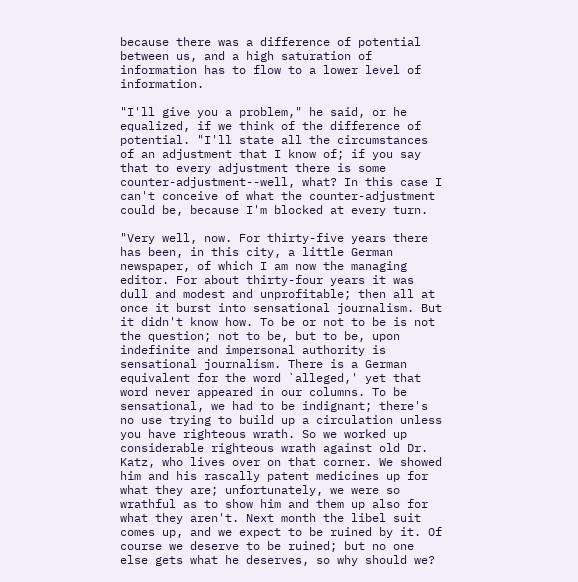because there was a difference of potential between us, and a high saturation of information has to flow to a lower level of information.

"I'll give you a problem," he said, or he equalized, if we think of the difference of potential. "I'll state all the circumstances of an adjustment that I know of; if you say that to every adjustment there is some counter-adjustment--well, what? In this case I can't conceive of what the counter-adjustment could be, because I'm blocked at every turn.

"Very well, now. For thirty-five years there has been, in this city, a little German newspaper, of which I am now the managing editor. For about thirty-four years it was dull and modest and unprofitable; then all at once it burst into sensational journalism. But it didn't know how. To be or not to be is not the question; not to be, but to be, upon indefinite and impersonal authority is sensational journalism. There is a German equivalent for the word `alleged,' yet that word never appeared in our columns. To be sensational, we had to be indignant; there's no use trying to build up a circulation unless you have righteous wrath. So we worked up considerable righteous wrath against old Dr. Katz, who lives over on that corner. We showed him and his rascally patent medicines up for what they are; unfortunately, we were so wrathful as to show him and them up also for what they aren't. Next month the libel suit comes up, and we expect to be ruined by it. Of course we deserve to be ruined; but no one else gets what he deserves, so why should we?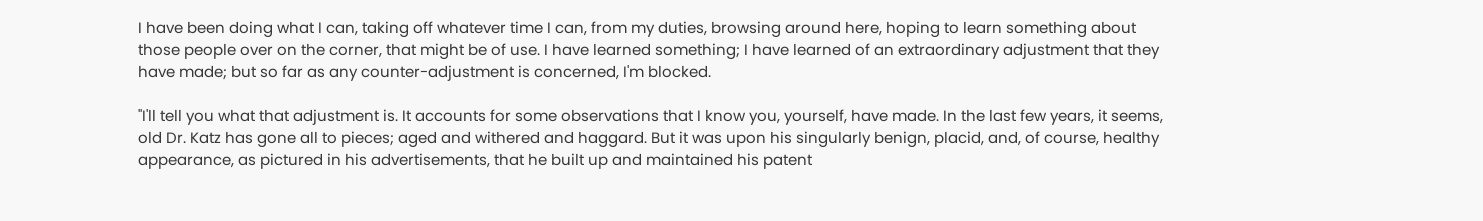I have been doing what I can, taking off whatever time I can, from my duties, browsing around here, hoping to learn something about those people over on the corner, that might be of use. I have learned something; I have learned of an extraordinary adjustment that they have made; but so far as any counter-adjustment is concerned, I'm blocked.

"I'll tell you what that adjustment is. It accounts for some observations that I know you, yourself, have made. In the last few years, it seems, old Dr. Katz has gone all to pieces; aged and withered and haggard. But it was upon his singularly benign, placid, and, of course, healthy appearance, as pictured in his advertisements, that he built up and maintained his patent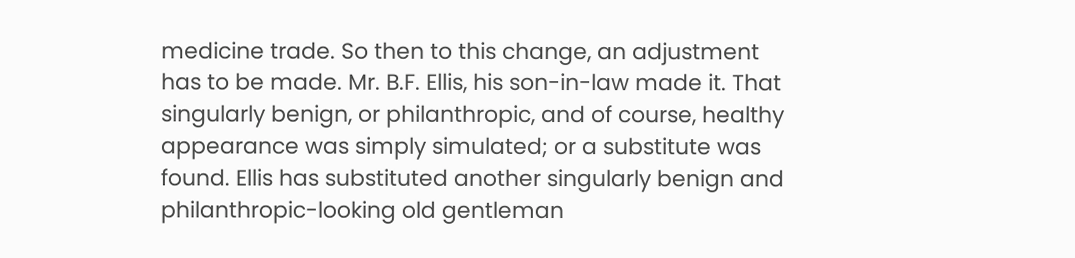medicine trade. So then to this change, an adjustment has to be made. Mr. B.F. Ellis, his son-in-law made it. That singularly benign, or philanthropic, and of course, healthy appearance was simply simulated; or a substitute was found. Ellis has substituted another singularly benign and philanthropic-looking old gentleman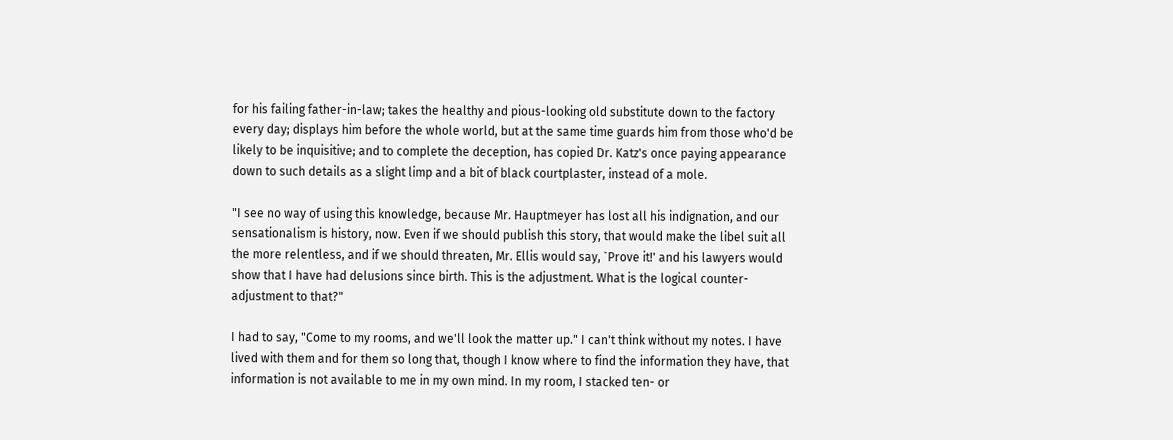for his failing father-in-law; takes the healthy and pious-looking old substitute down to the factory every day; displays him before the whole world, but at the same time guards him from those who'd be likely to be inquisitive; and to complete the deception, has copied Dr. Katz's once paying appearance down to such details as a slight limp and a bit of black courtplaster, instead of a mole.

"I see no way of using this knowledge, because Mr. Hauptmeyer has lost all his indignation, and our sensationalism is history, now. Even if we should publish this story, that would make the libel suit all the more relentless, and if we should threaten, Mr. Ellis would say, `Prove it!' and his lawyers would show that I have had delusions since birth. This is the adjustment. What is the logical counter-adjustment to that?"

I had to say, "Come to my rooms, and we'll look the matter up." I can't think without my notes. I have lived with them and for them so long that, though I know where to find the information they have, that information is not available to me in my own mind. In my room, I stacked ten- or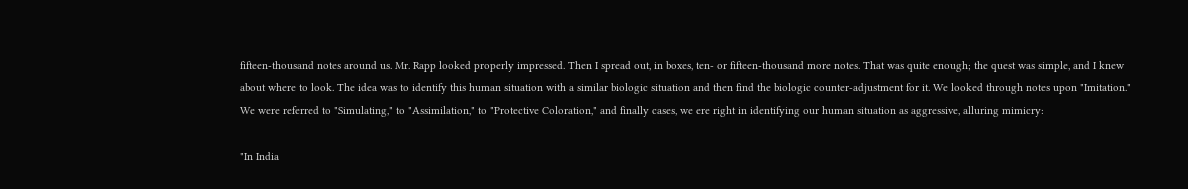fifteen-thousand notes around us. Mr. Rapp looked properly impressed. Then I spread out, in boxes, ten- or fifteen-thousand more notes. That was quite enough; the quest was simple, and I knew about where to look. The idea was to identify this human situation with a similar biologic situation and then find the biologic counter-adjustment for it. We looked through notes upon "Imitation." We were referred to "Simulating," to "Assimilation," to "Protective Coloration," and finally cases, we ere right in identifying our human situation as aggressive, alluring mimicry:

"In India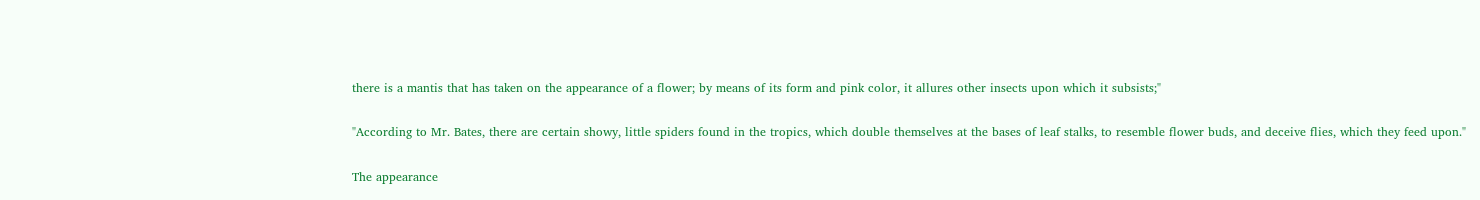there is a mantis that has taken on the appearance of a flower; by means of its form and pink color, it allures other insects upon which it subsists;"

"According to Mr. Bates, there are certain showy, little spiders found in the tropics, which double themselves at the bases of leaf stalks, to resemble flower buds, and deceive flies, which they feed upon."

The appearance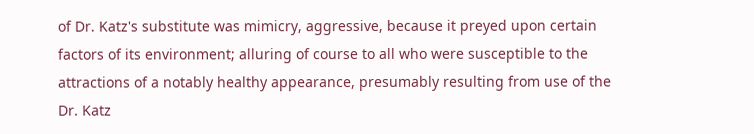of Dr. Katz's substitute was mimicry, aggressive, because it preyed upon certain factors of its environment; alluring of course to all who were susceptible to the attractions of a notably healthy appearance, presumably resulting from use of the Dr. Katz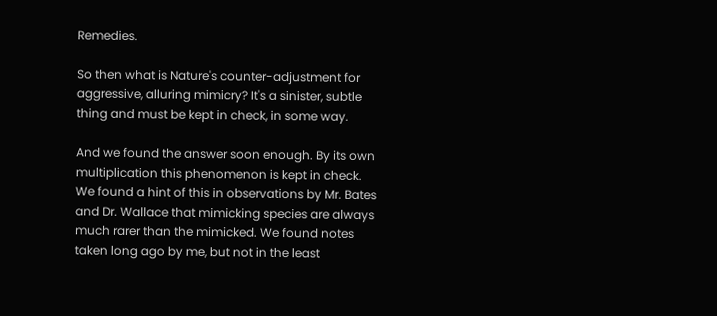Remedies.

So then what is Nature's counter-adjustment for aggressive, alluring mimicry? It's a sinister, subtle thing and must be kept in check, in some way.

And we found the answer soon enough. By its own multiplication this phenomenon is kept in check. We found a hint of this in observations by Mr. Bates and Dr. Wallace that mimicking species are always much rarer than the mimicked. We found notes taken long ago by me, but not in the least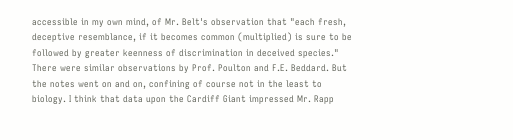accessible in my own mind, of Mr. Belt's observation that "each fresh, deceptive resemblance, if it becomes common (multiplied) is sure to be followed by greater keenness of discrimination in deceived species." There were similar observations by Prof. Poulton and F.E. Beddard. But the notes went on and on, confining of course not in the least to biology. I think that data upon the Cardiff Giant impressed Mr. Rapp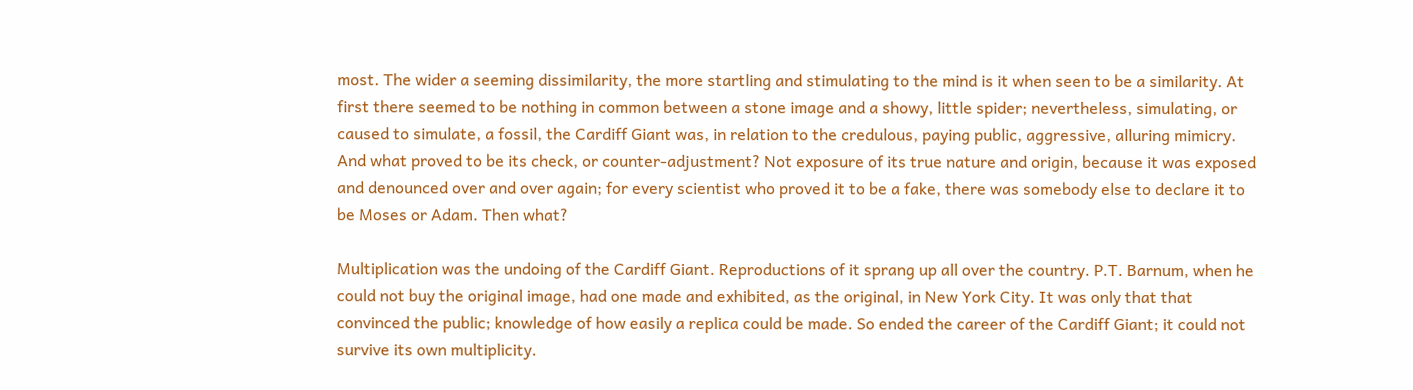most. The wider a seeming dissimilarity, the more startling and stimulating to the mind is it when seen to be a similarity. At first there seemed to be nothing in common between a stone image and a showy, little spider; nevertheless, simulating, or caused to simulate, a fossil, the Cardiff Giant was, in relation to the credulous, paying public, aggressive, alluring mimicry. And what proved to be its check, or counter-adjustment? Not exposure of its true nature and origin, because it was exposed and denounced over and over again; for every scientist who proved it to be a fake, there was somebody else to declare it to be Moses or Adam. Then what?

Multiplication was the undoing of the Cardiff Giant. Reproductions of it sprang up all over the country. P.T. Barnum, when he could not buy the original image, had one made and exhibited, as the original, in New York City. It was only that that convinced the public; knowledge of how easily a replica could be made. So ended the career of the Cardiff Giant; it could not survive its own multiplicity.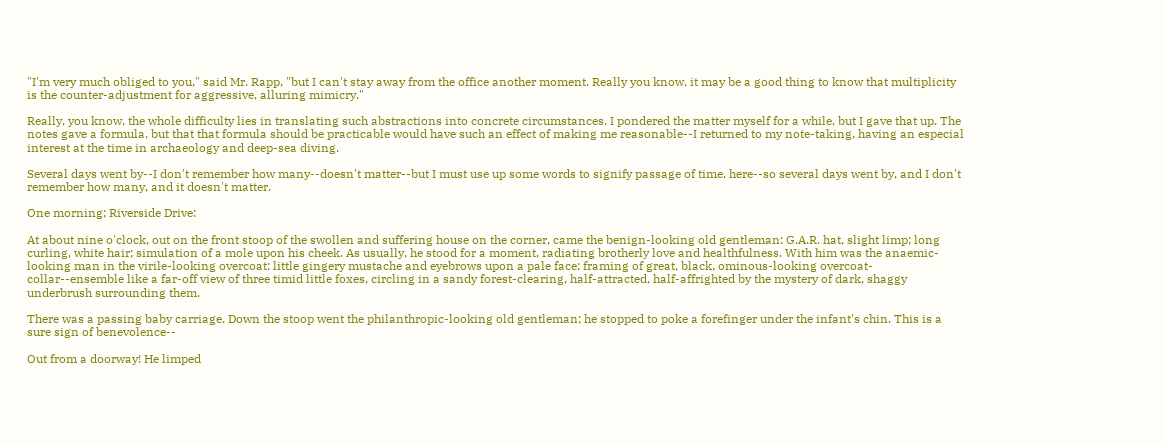"I'm very much obliged to you," said Mr. Rapp, "but I can't stay away from the office another moment. Really you know, it may be a good thing to know that multiplicity is the counter-adjustment for aggressive, alluring mimicry."

Really, you know, the whole difficulty lies in translating such abstractions into concrete circumstances. I pondered the matter myself for a while, but I gave that up. The notes gave a formula, but that that formula should be practicable would have such an effect of making me reasonable--I returned to my note-taking, having an especial interest at the time in archaeology and deep-sea diving.

Several days went by--I don't remember how many--doesn't matter--but I must use up some words to signify passage of time, here--so several days went by, and I don't remember how many, and it doesn't matter.

One morning; Riverside Drive:

At about nine o'clock, out on the front stoop of the swollen and suffering house on the corner, came the benign-looking old gentleman: G.A.R. hat, slight limp; long curling, white hair; simulation of a mole upon his cheek. As usually, he stood for a moment, radiating brotherly love and healthfulness. With him was the anaemic-looking man in the virile-looking overcoat: little gingery mustache and eyebrows upon a pale face; framing of great, black, ominous-looking overcoat-collar--ensemble like a far-off view of three timid little foxes, circling in a sandy forest-clearing, half-attracted, half-affrighted by the mystery of dark, shaggy underbrush surrounding them.

There was a passing baby carriage. Down the stoop went the philanthropic-looking old gentleman; he stopped to poke a forefinger under the infant's chin. This is a sure sign of benevolence--

Out from a doorway! He limped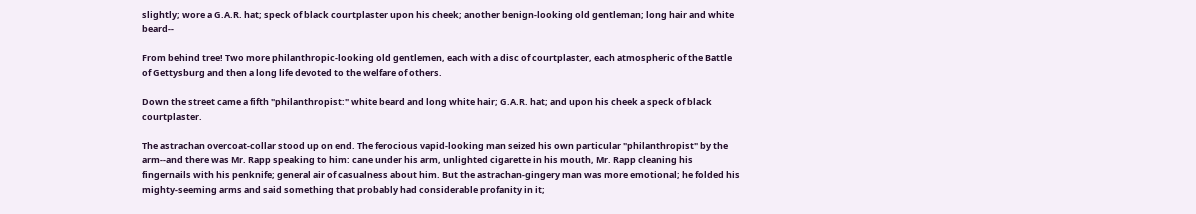slightly; wore a G.A.R. hat; speck of black courtplaster upon his cheek; another benign-looking old gentleman; long hair and white beard--

From behind tree! Two more philanthropic-looking old gentlemen, each with a disc of courtplaster, each atmospheric of the Battle of Gettysburg and then a long life devoted to the welfare of others.

Down the street came a fifth "philanthropist:" white beard and long white hair; G.A.R. hat; and upon his cheek a speck of black courtplaster.

The astrachan overcoat-collar stood up on end. The ferocious vapid-looking man seized his own particular "philanthropist" by the arm--and there was Mr. Rapp speaking to him: cane under his arm, unlighted cigarette in his mouth, Mr. Rapp cleaning his fingernails with his penknife; general air of casualness about him. But the astrachan-gingery man was more emotional; he folded his mighty-seeming arms and said something that probably had considerable profanity in it;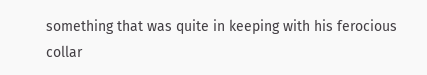something that was quite in keeping with his ferocious collar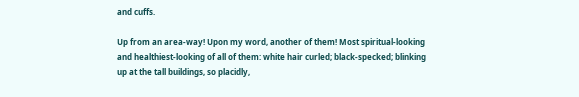and cuffs.

Up from an area-way! Upon my word, another of them! Most spiritual-looking and healthiest-looking of all of them: white hair curled; black-specked; blinking up at the tall buildings, so placidly,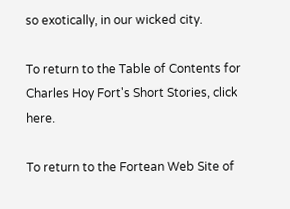so exotically, in our wicked city.

To return to the Table of Contents for Charles Hoy Fort's Short Stories, click here.

To return to the Fortean Web Site of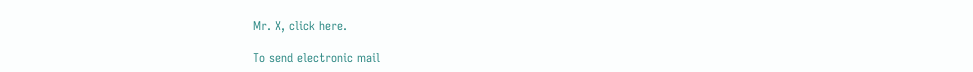Mr. X, click here.

To send electronic mail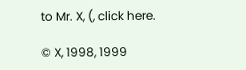to Mr. X, (, click here.

© X, 1998, 1999